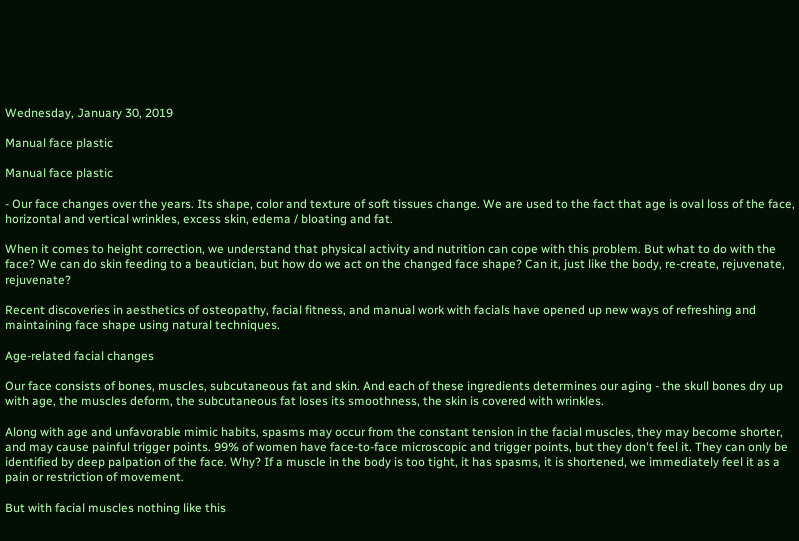Wednesday, January 30, 2019

Manual face plastic

Manual face plastic

- Our face changes over the years. Its shape, color and texture of soft tissues change. We are used to the fact that age is oval loss of the face, horizontal and vertical wrinkles, excess skin, edema / bloating and fat.

When it comes to height correction, we understand that physical activity and nutrition can cope with this problem. But what to do with the face? We can do skin feeding to a beautician, but how do we act on the changed face shape? Can it, just like the body, re-create, rejuvenate, rejuvenate?

Recent discoveries in aesthetics of osteopathy, facial fitness, and manual work with facials have opened up new ways of refreshing and maintaining face shape using natural techniques.

Age-related facial changes

Our face consists of bones, muscles, subcutaneous fat and skin. And each of these ingredients determines our aging - the skull bones dry up with age, the muscles deform, the subcutaneous fat loses its smoothness, the skin is covered with wrinkles.

Along with age and unfavorable mimic habits, spasms may occur from the constant tension in the facial muscles, they may become shorter, and may cause painful trigger points. 99% of women have face-to-face microscopic and trigger points, but they don't feel it. They can only be identified by deep palpation of the face. Why? If a muscle in the body is too tight, it has spasms, it is shortened, we immediately feel it as a pain or restriction of movement.

But with facial muscles nothing like this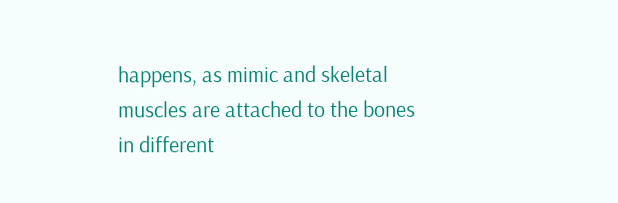happens, as mimic and skeletal muscles are attached to the bones in different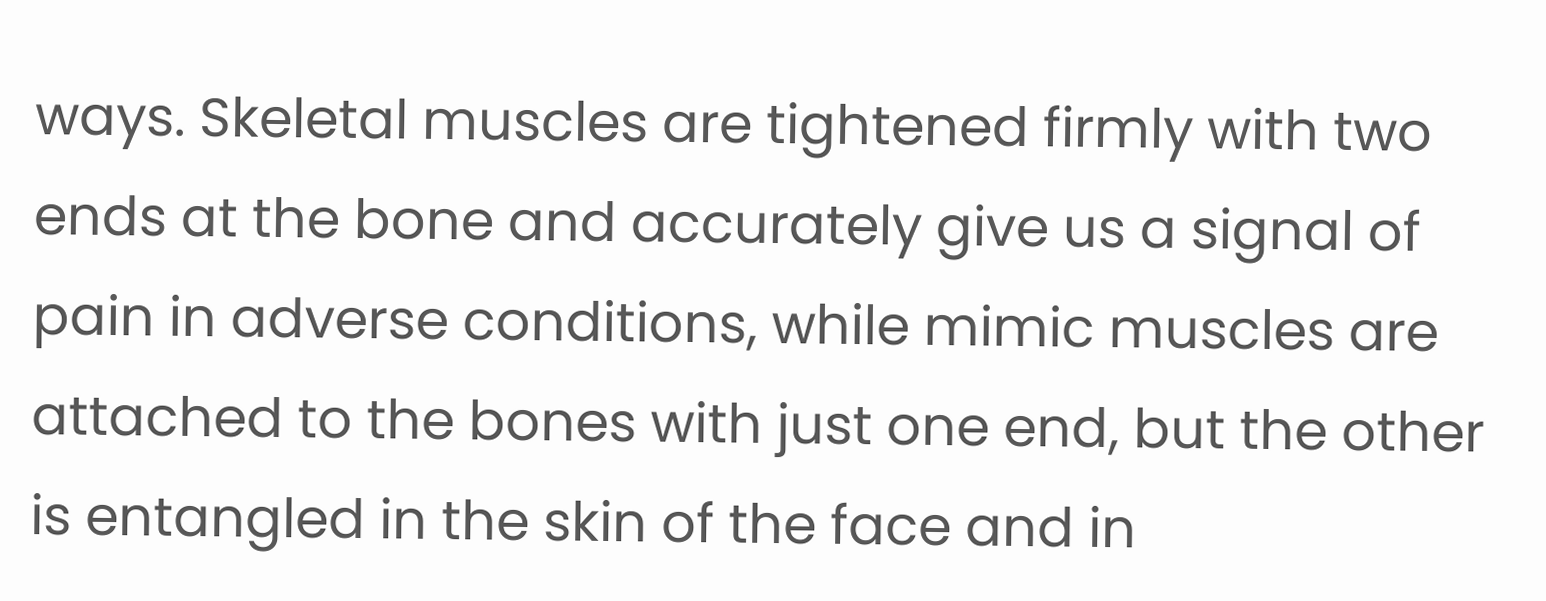ways. Skeletal muscles are tightened firmly with two ends at the bone and accurately give us a signal of pain in adverse conditions, while mimic muscles are attached to the bones with just one end, but the other is entangled in the skin of the face and in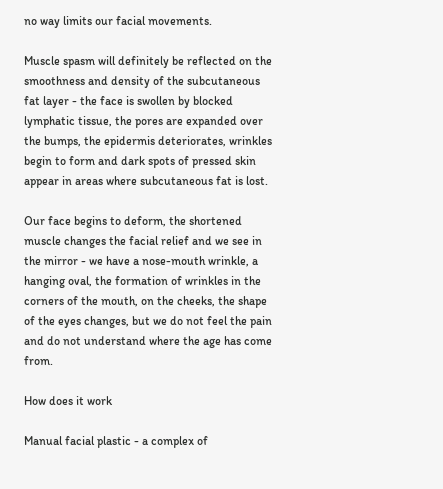no way limits our facial movements.

Muscle spasm will definitely be reflected on the smoothness and density of the subcutaneous fat layer - the face is swollen by blocked lymphatic tissue, the pores are expanded over the bumps, the epidermis deteriorates, wrinkles begin to form and dark spots of pressed skin appear in areas where subcutaneous fat is lost.

Our face begins to deform, the shortened muscle changes the facial relief and we see in the mirror - we have a nose-mouth wrinkle, a hanging oval, the formation of wrinkles in the corners of the mouth, on the cheeks, the shape of the eyes changes, but we do not feel the pain and do not understand where the age has come from.

How does it work

Manual facial plastic - a complex of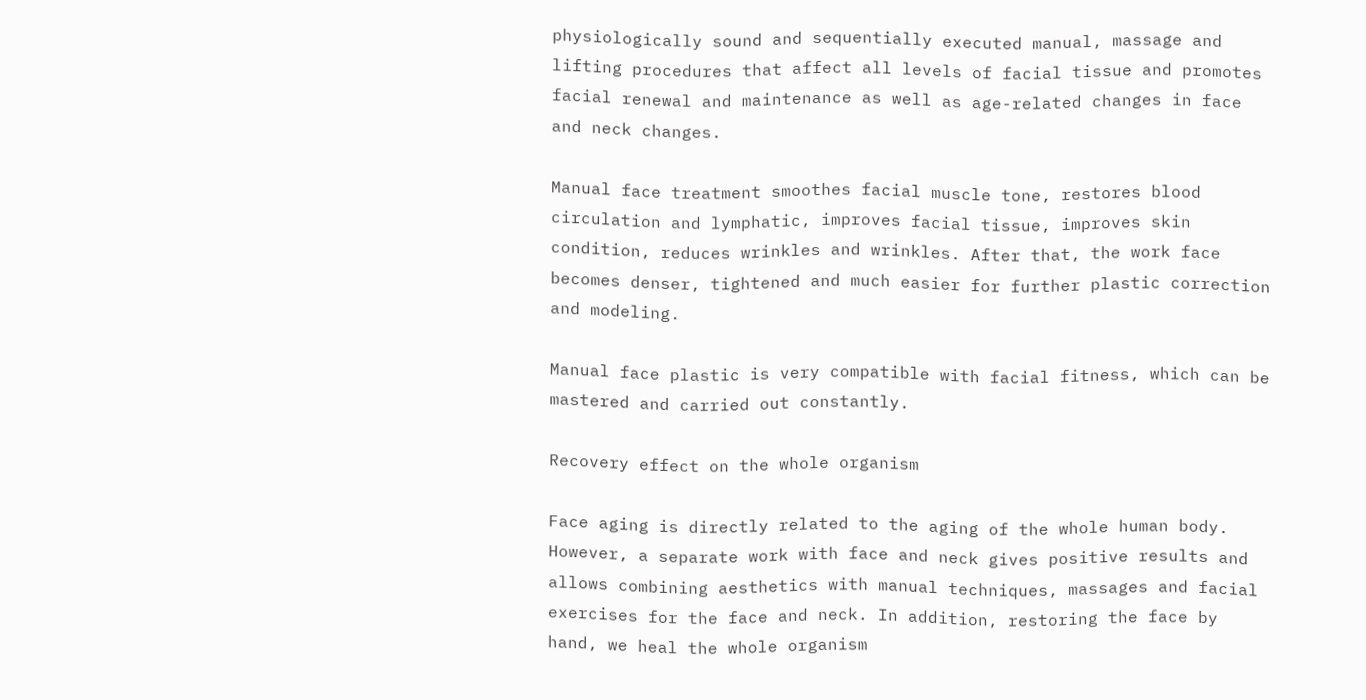physiologically sound and sequentially executed manual, massage and lifting procedures that affect all levels of facial tissue and promotes facial renewal and maintenance as well as age-related changes in face and neck changes.

Manual face treatment smoothes facial muscle tone, restores blood circulation and lymphatic, improves facial tissue, improves skin condition, reduces wrinkles and wrinkles. After that, the work face becomes denser, tightened and much easier for further plastic correction and modeling.

Manual face plastic is very compatible with facial fitness, which can be mastered and carried out constantly.

Recovery effect on the whole organism

Face aging is directly related to the aging of the whole human body. However, a separate work with face and neck gives positive results and allows combining aesthetics with manual techniques, massages and facial exercises for the face and neck. In addition, restoring the face by hand, we heal the whole organism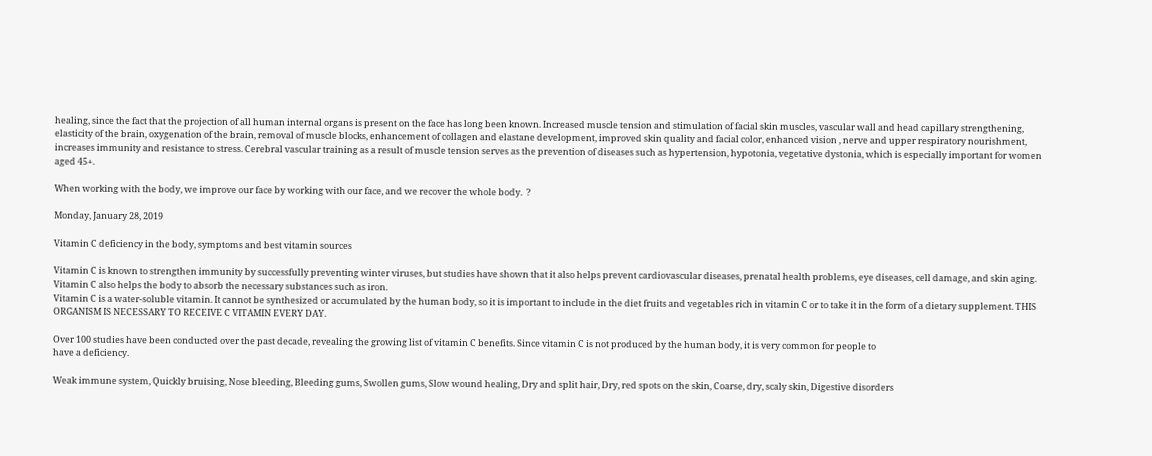healing, since the fact that the projection of all human internal organs is present on the face has long been known. Increased muscle tension and stimulation of facial skin muscles, vascular wall and head capillary strengthening, elasticity of the brain, oxygenation of the brain, removal of muscle blocks, enhancement of collagen and elastane development, improved skin quality and facial color, enhanced vision , nerve and upper respiratory nourishment, increases immunity and resistance to stress. Cerebral vascular training as a result of muscle tension serves as the prevention of diseases such as hypertension, hypotonia, vegetative dystonia, which is especially important for women aged 45+.

When working with the body, we improve our face by working with our face, and we recover the whole body.  ?

Monday, January 28, 2019

Vitamin C deficiency in the body, symptoms and best vitamin sources

Vitamin C is known to strengthen immunity by successfully preventing winter viruses, but studies have shown that it also helps prevent cardiovascular diseases, prenatal health problems, eye diseases, cell damage, and skin aging. Vitamin C also helps the body to absorb the necessary substances such as iron.
Vitamin C is a water-soluble vitamin. It cannot be synthesized or accumulated by the human body, so it is important to include in the diet fruits and vegetables rich in vitamin C or to take it in the form of a dietary supplement. THIS ORGANISM IS NECESSARY TO RECEIVE C VITAMIN EVERY DAY.

Over 100 studies have been conducted over the past decade, revealing the growing list of vitamin C benefits. Since vitamin C is not produced by the human body, it is very common for people to
have a deficiency.

Weak immune system, Quickly bruising, Nose bleeding, Bleeding gums, Swollen gums, Slow wound healing, Dry and split hair, Dry, red spots on the skin, Coarse, dry, scaly skin, Digestive disorders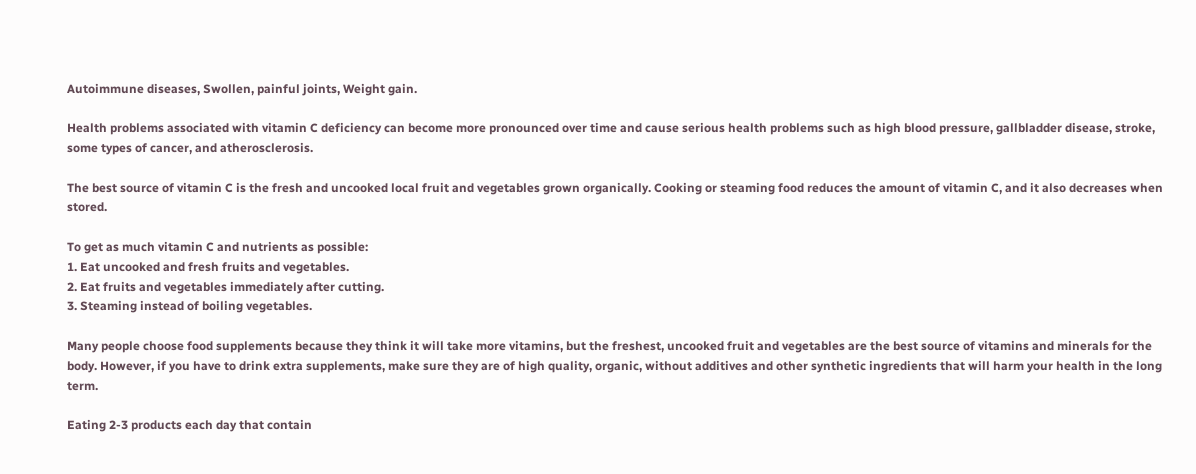Autoimmune diseases, Swollen, painful joints, Weight gain.

Health problems associated with vitamin C deficiency can become more pronounced over time and cause serious health problems such as high blood pressure, gallbladder disease, stroke, some types of cancer, and atherosclerosis.

The best source of vitamin C is the fresh and uncooked local fruit and vegetables grown organically. Cooking or steaming food reduces the amount of vitamin C, and it also decreases when stored.

To get as much vitamin C and nutrients as possible:
1. Eat uncooked and fresh fruits and vegetables.
2. Eat fruits and vegetables immediately after cutting.
3. Steaming instead of boiling vegetables.

Many people choose food supplements because they think it will take more vitamins, but the freshest, uncooked fruit and vegetables are the best source of vitamins and minerals for the body. However, if you have to drink extra supplements, make sure they are of high quality, organic, without additives and other synthetic ingredients that will harm your health in the long term.

Eating 2-3 products each day that contain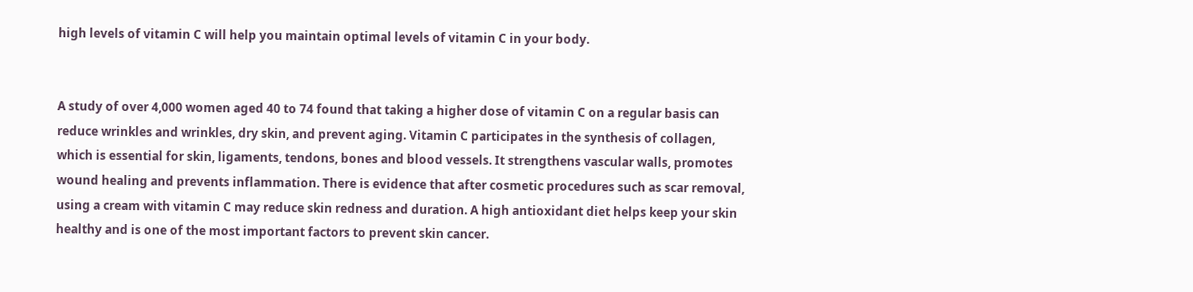high levels of vitamin C will help you maintain optimal levels of vitamin C in your body.


A study of over 4,000 women aged 40 to 74 found that taking a higher dose of vitamin C on a regular basis can reduce wrinkles and wrinkles, dry skin, and prevent aging. Vitamin C participates in the synthesis of collagen, which is essential for skin, ligaments, tendons, bones and blood vessels. It strengthens vascular walls, promotes wound healing and prevents inflammation. There is evidence that after cosmetic procedures such as scar removal, using a cream with vitamin C may reduce skin redness and duration. A high antioxidant diet helps keep your skin healthy and is one of the most important factors to prevent skin cancer.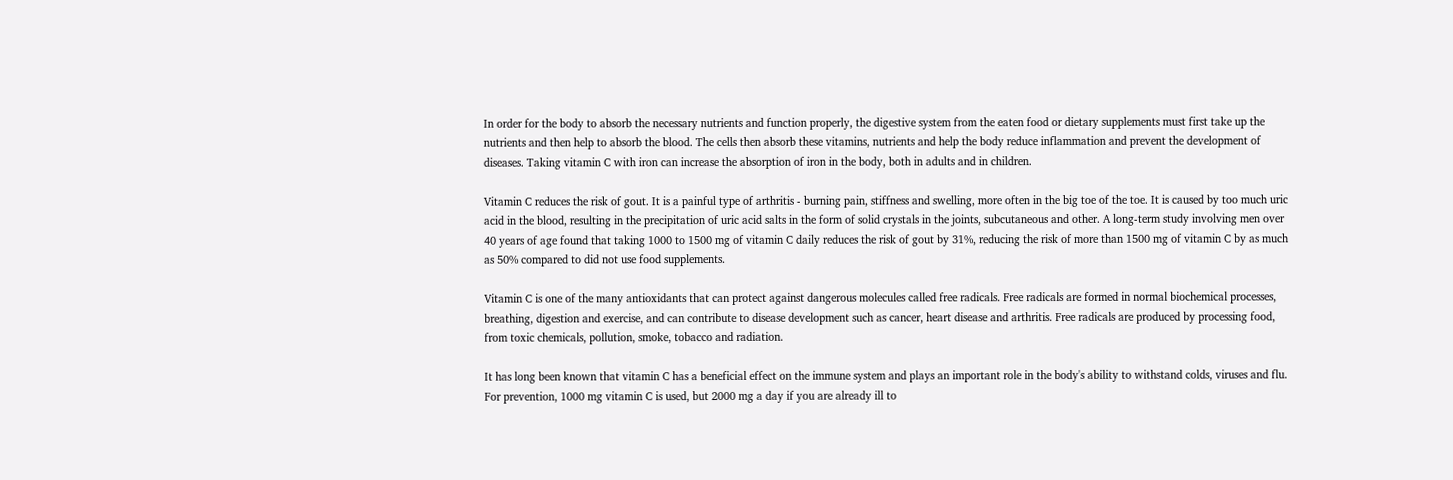In order for the body to absorb the necessary nutrients and function properly, the digestive system from the eaten food or dietary supplements must first take up the nutrients and then help to absorb the blood. The cells then absorb these vitamins, nutrients and help the body reduce inflammation and prevent the development of diseases. Taking vitamin C with iron can increase the absorption of iron in the body, both in adults and in children.

Vitamin C reduces the risk of gout. It is a painful type of arthritis - burning pain, stiffness and swelling, more often in the big toe of the toe. It is caused by too much uric acid in the blood, resulting in the precipitation of uric acid salts in the form of solid crystals in the joints, subcutaneous and other. A long-term study involving men over 40 years of age found that taking 1000 to 1500 mg of vitamin C daily reduces the risk of gout by 31%, reducing the risk of more than 1500 mg of vitamin C by as much as 50% compared to did not use food supplements.

Vitamin C is one of the many antioxidants that can protect against dangerous molecules called free radicals. Free radicals are formed in normal biochemical processes, breathing, digestion and exercise, and can contribute to disease development such as cancer, heart disease and arthritis. Free radicals are produced by processing food, from toxic chemicals, pollution, smoke, tobacco and radiation.

It has long been known that vitamin C has a beneficial effect on the immune system and plays an important role in the body's ability to withstand colds, viruses and flu. For prevention, 1000 mg vitamin C is used, but 2000 mg a day if you are already ill to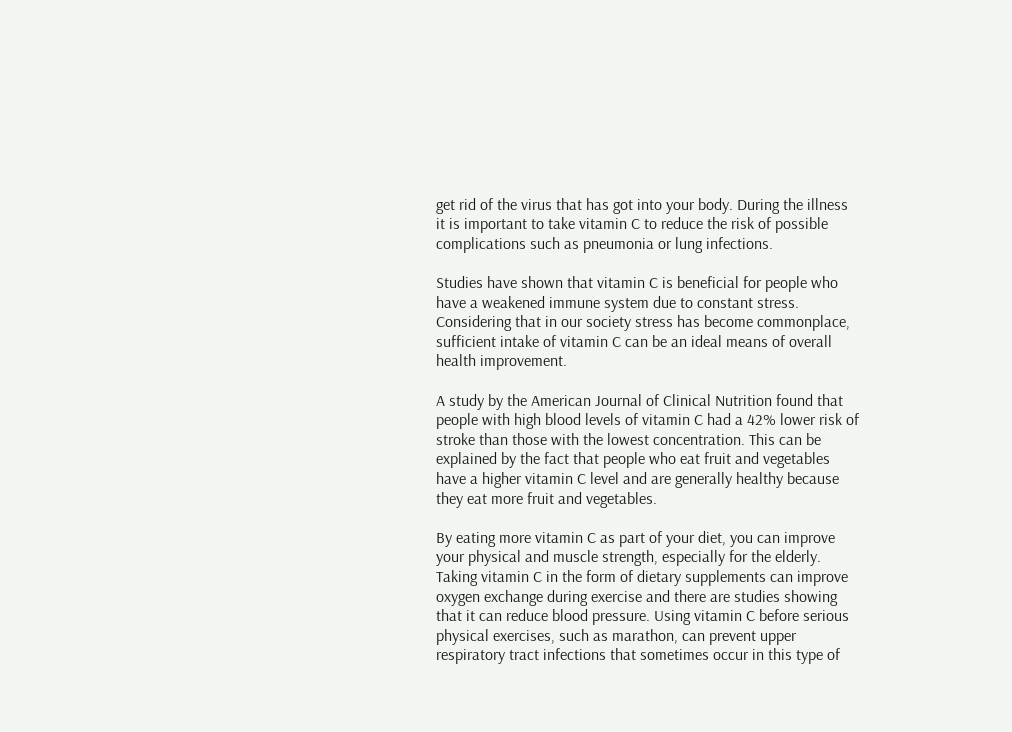get rid of the virus that has got into your body. During the illness it is important to take vitamin C to reduce the risk of possible complications such as pneumonia or lung infections.

Studies have shown that vitamin C is beneficial for people who have a weakened immune system due to constant stress. Considering that in our society stress has become commonplace, sufficient intake of vitamin C can be an ideal means of overall health improvement.

A study by the American Journal of Clinical Nutrition found that people with high blood levels of vitamin C had a 42% lower risk of stroke than those with the lowest concentration. This can be explained by the fact that people who eat fruit and vegetables have a higher vitamin C level and are generally healthy because they eat more fruit and vegetables.

By eating more vitamin C as part of your diet, you can improve your physical and muscle strength, especially for the elderly. Taking vitamin C in the form of dietary supplements can improve oxygen exchange during exercise and there are studies showing that it can reduce blood pressure. Using vitamin C before serious physical exercises, such as marathon, can prevent upper respiratory tract infections that sometimes occur in this type of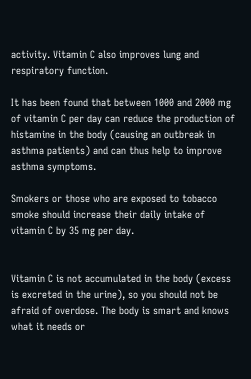activity. Vitamin C also improves lung and respiratory function.

It has been found that between 1000 and 2000 mg of vitamin C per day can reduce the production of histamine in the body (causing an outbreak in asthma patients) and can thus help to improve asthma symptoms.

Smokers or those who are exposed to tobacco smoke should increase their daily intake of vitamin C by 35 mg per day.


Vitamin C is not accumulated in the body (excess is excreted in the urine), so you should not be afraid of overdose. The body is smart and knows what it needs or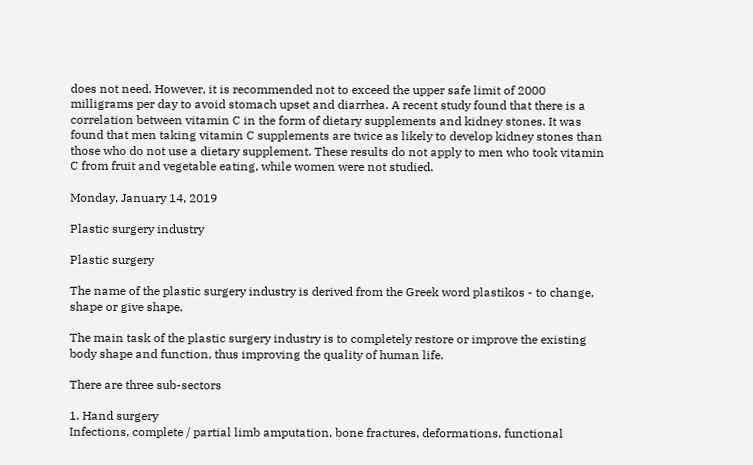does not need. However, it is recommended not to exceed the upper safe limit of 2000 milligrams per day to avoid stomach upset and diarrhea. A recent study found that there is a correlation between vitamin C in the form of dietary supplements and kidney stones. It was found that men taking vitamin C supplements are twice as likely to develop kidney stones than those who do not use a dietary supplement. These results do not apply to men who took vitamin C from fruit and vegetable eating, while women were not studied.

Monday, January 14, 2019

Plastic surgery industry

Plastic surgery

The name of the plastic surgery industry is derived from the Greek word plastikos - to change, shape or give shape.

The main task of the plastic surgery industry is to completely restore or improve the existing body shape and function, thus improving the quality of human life.

There are three sub-sectors

1. Hand surgery
Infections, complete / partial limb amputation, bone fractures, deformations, functional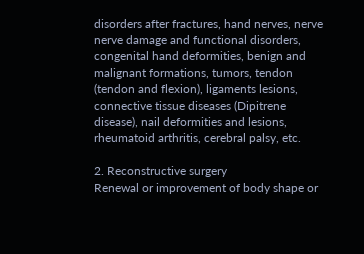disorders after fractures, hand nerves, nerve nerve damage and functional disorders, congenital hand deformities, benign and malignant formations, tumors, tendon (tendon and flexion), ligaments lesions, connective tissue diseases (Dipitrene disease), nail deformities and lesions, rheumatoid arthritis, cerebral palsy, etc.

2. Reconstructive surgery
Renewal or improvement of body shape or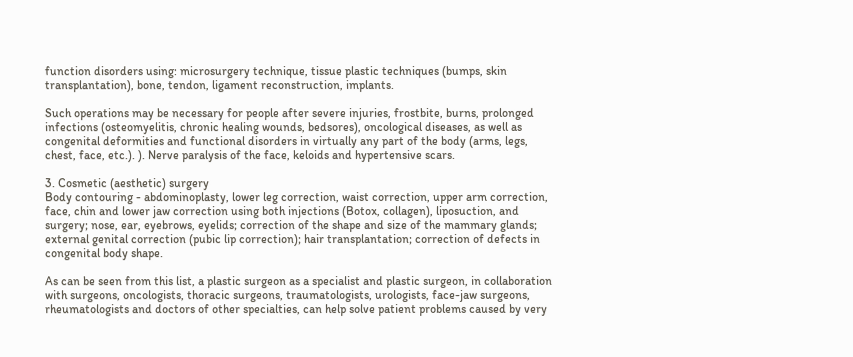function disorders using: microsurgery technique, tissue plastic techniques (bumps, skin transplantation), bone, tendon, ligament reconstruction, implants.

Such operations may be necessary for people after severe injuries, frostbite, burns, prolonged infections (osteomyelitis, chronic healing wounds, bedsores), oncological diseases, as well as congenital deformities and functional disorders in virtually any part of the body (arms, legs, chest, face, etc.). ). Nerve paralysis of the face, keloids and hypertensive scars.

3. Cosmetic (aesthetic) surgery
Body contouring - abdominoplasty, lower leg correction, waist correction, upper arm correction, face, chin and lower jaw correction using both injections (Botox, collagen), liposuction, and surgery; nose, ear, eyebrows, eyelids; correction of the shape and size of the mammary glands; external genital correction (pubic lip correction); hair transplantation; correction of defects in congenital body shape.

As can be seen from this list, a plastic surgeon as a specialist and plastic surgeon, in collaboration with surgeons, oncologists, thoracic surgeons, traumatologists, urologists, face-jaw surgeons, rheumatologists and doctors of other specialties, can help solve patient problems caused by very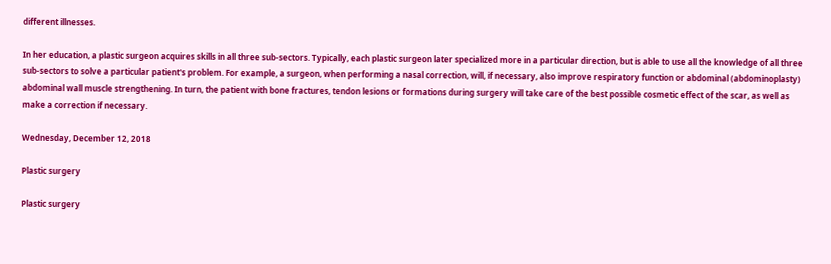different illnesses.

In her education, a plastic surgeon acquires skills in all three sub-sectors. Typically, each plastic surgeon later specialized more in a particular direction, but is able to use all the knowledge of all three sub-sectors to solve a particular patient's problem. For example, a surgeon, when performing a nasal correction, will, if necessary, also improve respiratory function or abdominal (abdominoplasty) abdominal wall muscle strengthening. In turn, the patient with bone fractures, tendon lesions or formations during surgery will take care of the best possible cosmetic effect of the scar, as well as make a correction if necessary.

Wednesday, December 12, 2018

Plastic surgery

Plastic surgery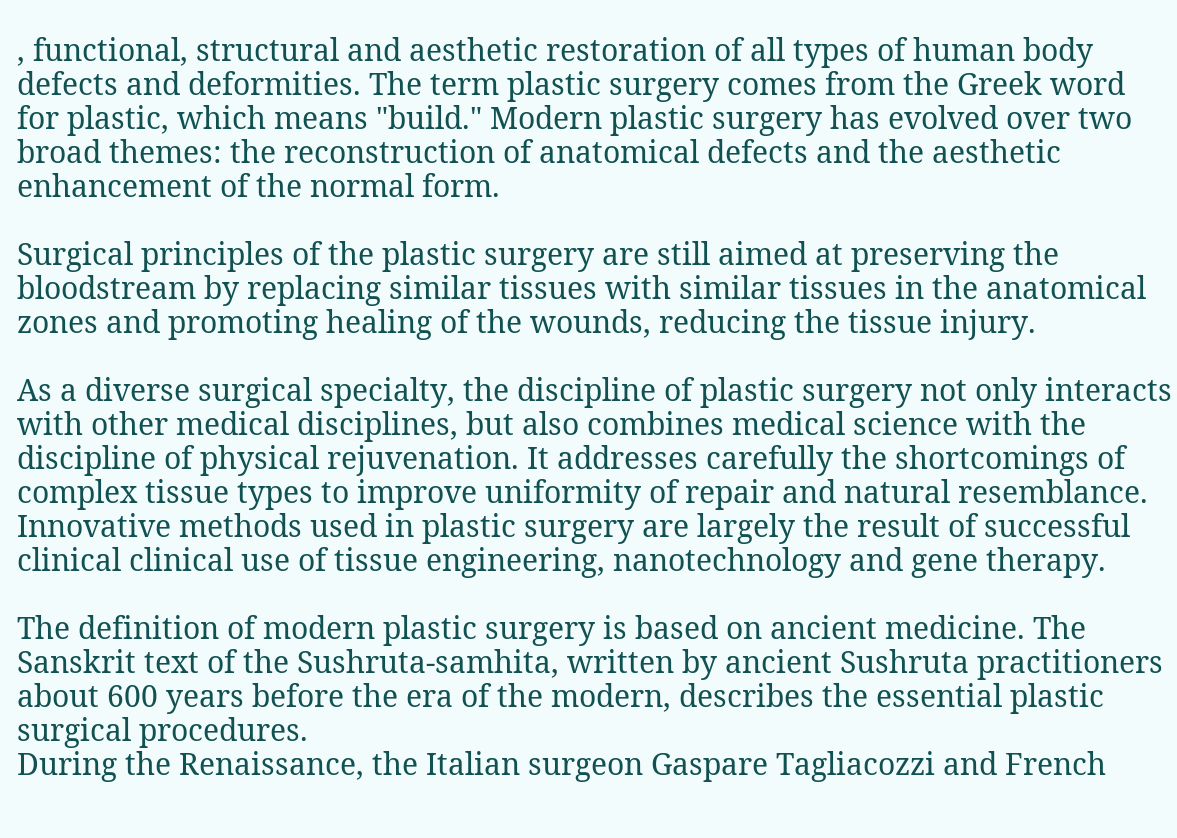, functional, structural and aesthetic restoration of all types of human body defects and deformities. The term plastic surgery comes from the Greek word for plastic, which means "build." Modern plastic surgery has evolved over two broad themes: the reconstruction of anatomical defects and the aesthetic enhancement of the normal form.

Surgical principles of the plastic surgery are still aimed at preserving the bloodstream by replacing similar tissues with similar tissues in the anatomical zones and promoting healing of the wounds, reducing the tissue injury.

As a diverse surgical specialty, the discipline of plastic surgery not only interacts with other medical disciplines, but also combines medical science with the discipline of physical rejuvenation. It addresses carefully the shortcomings of complex tissue types to improve uniformity of repair and natural resemblance. Innovative methods used in plastic surgery are largely the result of successful clinical clinical use of tissue engineering, nanotechnology and gene therapy.

The definition of modern plastic surgery is based on ancient medicine. The Sanskrit text of the Sushruta-samhita, written by ancient Sushruta practitioners about 600 years before the era of the modern, describes the essential plastic surgical procedures.
During the Renaissance, the Italian surgeon Gaspare Tagliacozzi and French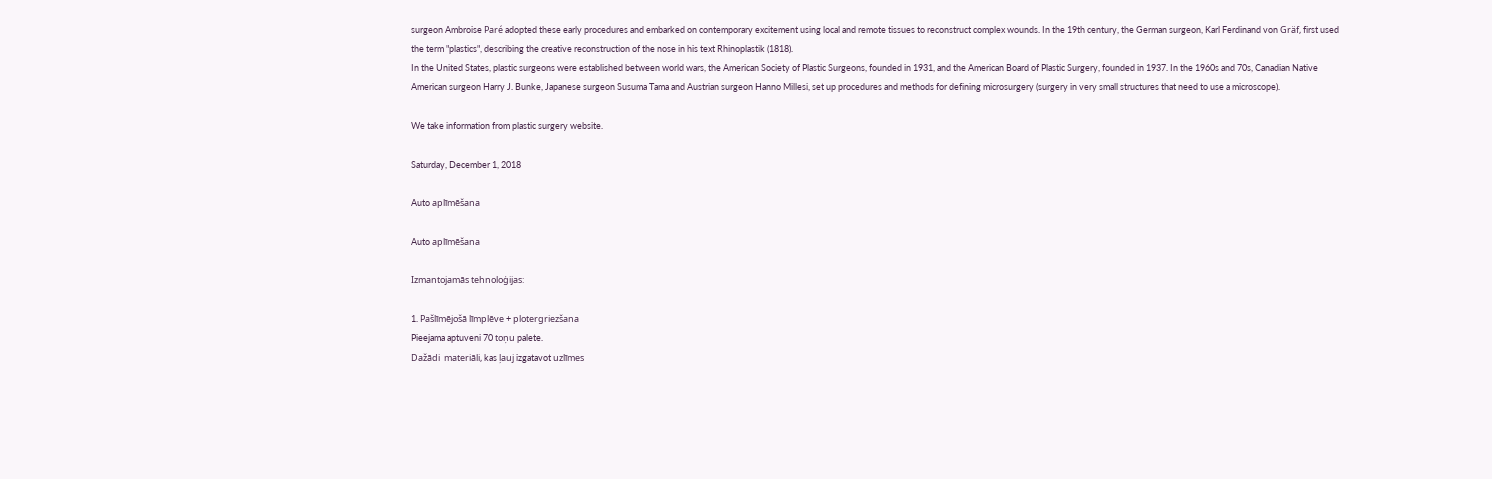surgeon Ambroise Paré adopted these early procedures and embarked on contemporary excitement using local and remote tissues to reconstruct complex wounds. In the 19th century, the German surgeon, Karl Ferdinand von Gräf, first used the term "plastics", describing the creative reconstruction of the nose in his text Rhinoplastik (1818).
In the United States, plastic surgeons were established between world wars, the American Society of Plastic Surgeons, founded in 1931, and the American Board of Plastic Surgery, founded in 1937. In the 1960s and 70s, Canadian Native American surgeon Harry J. Bunke, Japanese surgeon Susuma Tama and Austrian surgeon Hanno Millesi, set up procedures and methods for defining microsurgery (surgery in very small structures that need to use a microscope).

We take information from plastic surgery website.

Saturday, December 1, 2018

Auto aplīmēšana

Auto aplīmēšana

Izmantojamās tehnoloģijas:

1. Pašlīmējošā līmplēve + plotergriezšana
Pieejama aptuveni 70 toņu palete.
Dažādi  materiāli, kas ļauj izgatavot uzlīmes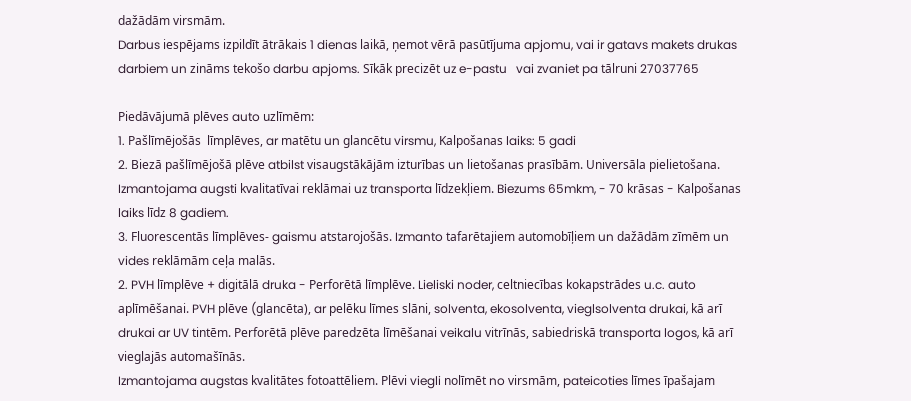dažādām virsmām.
Darbus iespējams izpildīt ātrākais 1 dienas laikā, ņemot vērā pasūtījuma apjomu, vai ir gatavs makets drukas darbiem un zināms tekošo darbu apjoms. Sīkāk precizēt uz e-pastu   vai zvaniet pa tālruni 27037765

Piedāvājumā plēves auto uzlīmēm:
1. Pašlīmējošās  līmplēves, ar matētu un glancētu virsmu, Kalpošanas laiks: 5 gadi
2. Biezā pašlīmējošā plēve atbilst visaugstākājām izturības un lietošanas prasībām. Universāla pielietošana. Izmantojama augsti kvalitatīvai reklāmai uz transporta līdzekļiem. Biezums 65mkm, - 70 krāsas - Kalpošanas laiks līdz 8 gadiem.
3. Fluorescentās līmplēves- gaismu atstarojošās. Izmanto tafarētajiem automobīļiem un dažādām zīmēm un vides reklāmām ceļa malās.
2. PVH līmplēve + digitālā druka - Perforētā līmplēve. Lieliski noder, celtniecības kokapstrādes u.c. auto aplīmēšanai. PVH plēve (glancēta), ar pelēku līmes slāni, solventa, ekosolventa, vieglsolventa drukai, kā arī drukai ar UV tintēm. Perforētā plēve paredzēta līmēšanai veikalu vitrīnās, sabiedriskā transporta logos, kā arī vieglajās automašīnās.
Izmantojama augstas kvalitātes fotoattēliem. Plēvi viegli nolīmēt no virsmām, pateicoties līmes īpašajam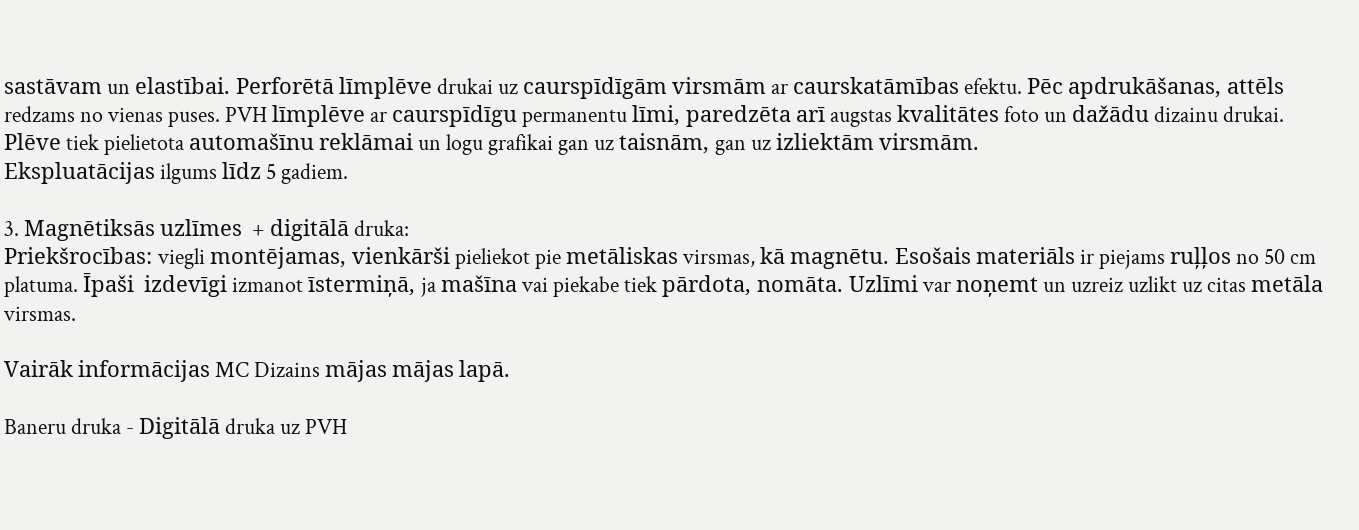sastāvam un elastībai. Perforētā līmplēve drukai uz caurspīdīgām virsmām ar caurskatāmības efektu. Pēc apdrukāšanas, attēls redzams no vienas puses. PVH līmplēve ar caurspīdīgu permanentu līmi, paredzēta arī augstas kvalitātes foto un dažādu dizainu drukai.
Plēve tiek pielietota automašīnu reklāmai un logu grafikai gan uz taisnām, gan uz izliektām virsmām.
Ekspluatācijas ilgums līdz 5 gadiem.

3. Magnētiksās uzlīmes  + digitālā druka:
Priekšrocības: viegli montējamas, vienkārši pieliekot pie metāliskas virsmas, kā magnētu. Esošais materiāls ir piejams ruļļos no 50 cm platuma. Īpaši  izdevīgi izmanot īstermiņā, ja mašīna vai piekabe tiek pārdota, nomāta. Uzlīmi var noņemt un uzreiz uzlikt uz citas metāla virsmas.

Vairāk informācijas MC Dizains mājas mājas lapā.

Baneru druka - Digitālā druka uz PVH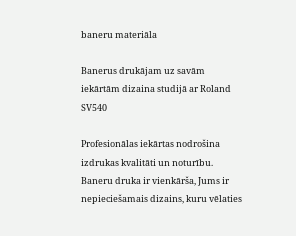baneru materiāla

Banerus drukājam uz savām iekārtām dizaina studijā ar Roland SV540

Profesionālas iekārtas nodrošina izdrukas kvalitāti un noturību. Baneru druka ir vienkārša, Jums ir nepieciešamais dizains, kuru vēlaties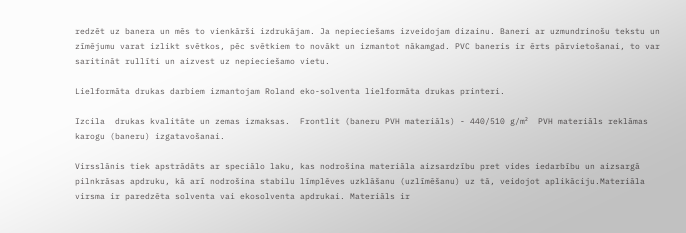redzēt uz banera un mēs to vienkārši izdrukājam. Ja nepieciešams izveidojam dizainu. Baneri ar uzmundrinošu tekstu un zīmējumu varat izlikt svētkos, pēc svētkiem to novākt un izmantot nākamgad. PVC baneris ir ērts pārvietošanai, to var saritināt rullīti un aizvest uz nepieciešamo vietu.

Lielformāta drukas darbiem izmantojam Roland eko-solventa lielformāta drukas printeri.

Izcila  drukas kvalitāte un zemas izmaksas.  Frontlit (baneru PVH materiāls) - 440/510 g/m²  PVH materiāls reklāmas karogu (baneru) izgatavošanai.

Virsslānis tiek apstrādāts ar speciālo laku, kas nodrošina materiāla aizsardzību pret vides iedarbību un aizsargā pilnkrāsas apdruku, kā arī nodrošina stabilu līmplēves uzklāšanu (uzlīmēšanu) uz tā, veidojot aplikāciju.Materiāla virsma ir paredzēta solventa vai ekosolventa apdrukai. Materiāls ir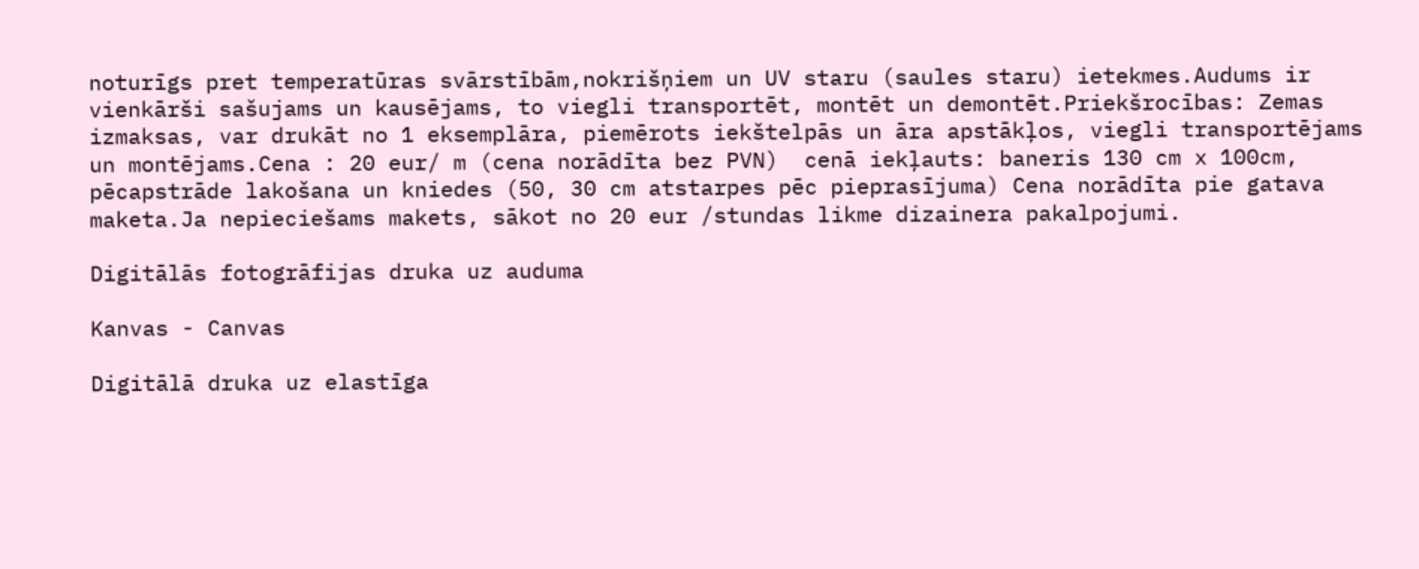noturīgs pret temperatūras svārstībām,nokrišņiem un UV staru (saules staru) ietekmes.Audums ir vienkārši sašujams un kausējams, to viegli transportēt, montēt un demontēt.Priekšrocības: Zemas izmaksas, var drukāt no 1 eksemplāra, piemērots iekštelpās un āra apstākļos, viegli transportējams un montējams.Cena : 20 eur/ m (cena norādīta bez PVN)  cenā iekļauts: baneris 130 cm x 100cm, pēcapstrāde lakošana un kniedes (50, 30 cm atstarpes pēc pieprasījuma) Cena norādīta pie gatava maketa.Ja nepieciešams makets, sākot no 20 eur /stundas likme dizainera pakalpojumi.

Digitālās fotogrāfijas druka uz auduma

Kanvas - Canvas

Digitālā druka uz elastīga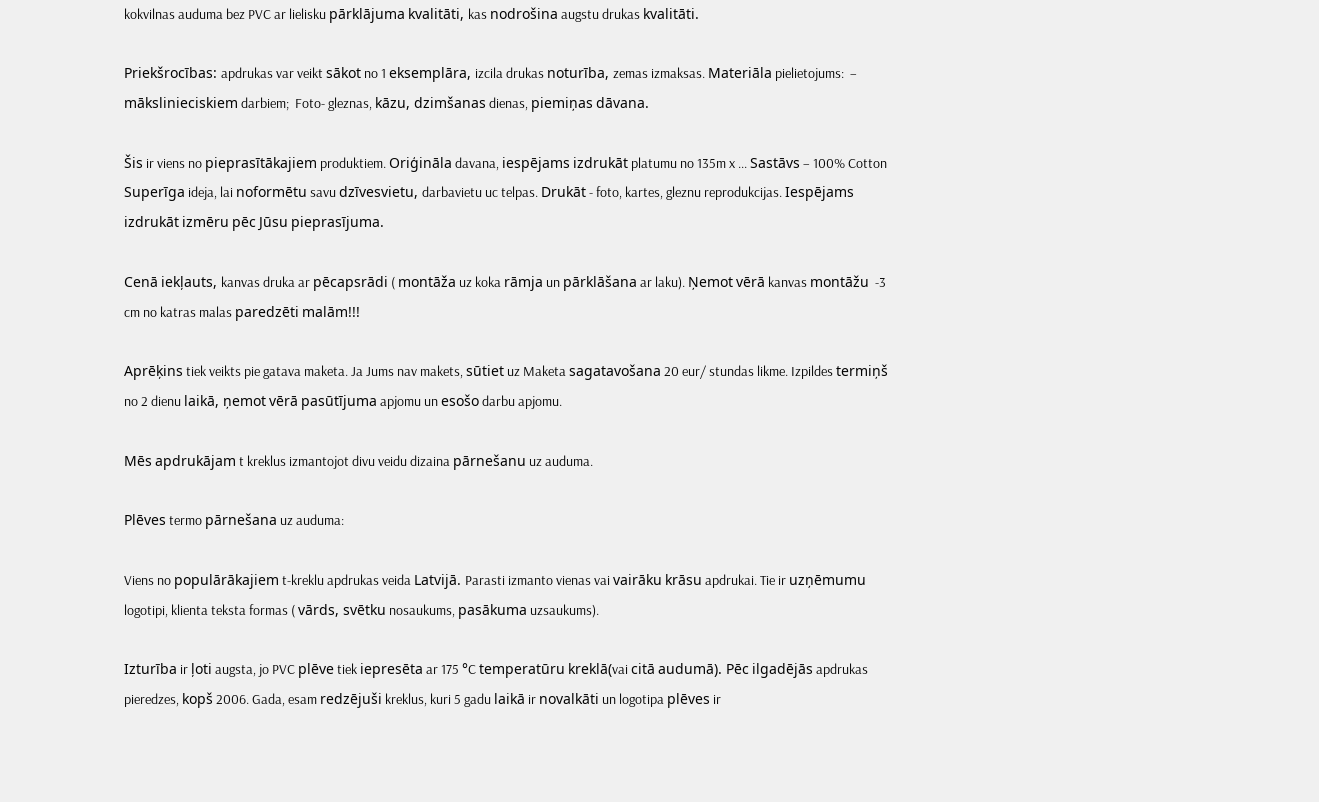kokvilnas auduma bez PVC ar lielisku pārklājuma kvalitāti, kas nodrošina augstu drukas kvalitāti.

Priekšrocības: apdrukas var veikt sākot no 1 eksemplāra, izcila drukas noturība, zemas izmaksas. Materiāla pielietojums:  – mākslinieciskiem darbiem;  Foto- gleznas, kāzu, dzimšanas dienas, piemiņas dāvana.

Šis ir viens no pieprasītākajiem produktiem. Oriģināla davana, iespējams izdrukāt platumu no 135m x ... Sastāvs – 100% Cotton Superīga ideja, lai noformētu savu dzīvesvietu, darbavietu uc telpas. Drukāt - foto, kartes, gleznu reprodukcijas. Iespējams izdrukāt izmēru pēc Jūsu pieprasījuma.

Cenā iekļauts, kanvas druka ar pēcapsrādi ( montāža uz koka rāmja un pārklāšana ar laku). Ņemot vērā kanvas montāžu  -3 cm no katras malas paredzēti malām!!!

Aprēķins tiek veikts pie gatava maketa. Ja Jums nav makets, sūtiet uz Maketa sagatavošana 20 eur/ stundas likme. Izpildes termiņš no 2 dienu laikā, ņemot vērā pasūtījuma apjomu un esošo darbu apjomu.

Mēs apdrukājam t kreklus izmantojot divu veidu dizaina pārnešanu uz auduma.

Plēves termo pārnešana uz auduma:

Viens no populārākajiem t-kreklu apdrukas veida Latvijā. Parasti izmanto vienas vai vairāku krāsu apdrukai. Tie ir uzņēmumu logotipi, klienta teksta formas ( vārds, svētku nosaukums, pasākuma uzsaukums).

Izturība ir ļoti augsta, jo PVC plēve tiek iepresēta ar 175 °C temperatūru kreklā(vai citā audumā). Pēc ilgadējās apdrukas pieredzes, kopš 2006. Gada, esam redzējuši kreklus, kuri 5 gadu laikā ir novalkāti un logotipa plēves ir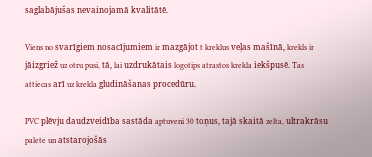saglabājušas nevainojamā kvalitātē.

Viens no svarīgiem nosacījumiem ir mazgājot t kreklus veļas mašīnā, krekls ir jāizgriež uz otru pusi, tā, lai uzdrukātais logotips atrastos krekla iekšpusē. Tas attiecas arī uz krekla gludināšanas procedūru.

PVC plēvju daudzveidība sastāda aptuveni 30 toņus, tajā skaitā zelta, ultrakrāsu palete un atstarojošās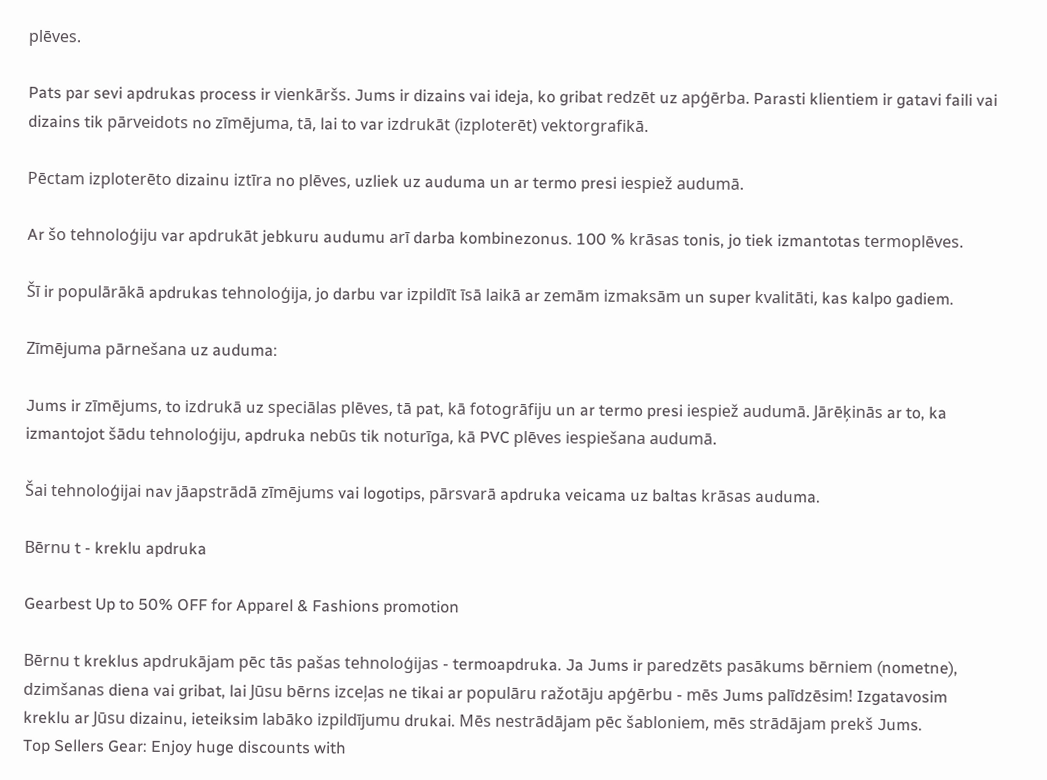plēves.

Pats par sevi apdrukas process ir vienkāršs. Jums ir dizains vai ideja, ko gribat redzēt uz apģērba. Parasti klientiem ir gatavi faili vai dizains tik pārveidots no zīmējuma, tā, lai to var izdrukāt (izploterēt) vektorgrafikā.

Pēctam izploterēto dizainu iztīra no plēves, uzliek uz auduma un ar termo presi iespiež audumā.

Ar šo tehnoloģiju var apdrukāt jebkuru audumu arī darba kombinezonus. 100 % krāsas tonis, jo tiek izmantotas termoplēves.

Šī ir populārākā apdrukas tehnoloģija, jo darbu var izpildīt īsā laikā ar zemām izmaksām un super kvalitāti, kas kalpo gadiem.

Zīmējuma pārnešana uz auduma:

Jums ir zīmējums, to izdrukā uz speciālas plēves, tā pat, kā fotogrāfiju un ar termo presi iespiež audumā. Jārēķinās ar to, ka izmantojot šādu tehnoloģiju, apdruka nebūs tik noturīga, kā PVC plēves iespiešana audumā.

Šai tehnoloģijai nav jāapstrādā zīmējums vai logotips, pārsvarā apdruka veicama uz baltas krāsas auduma.

Bērnu t - kreklu apdruka

Gearbest Up to 50% OFF for Apparel & Fashions promotion

Bērnu t kreklus apdrukājam pēc tās pašas tehnoloģijas - termoapdruka. Ja Jums ir paredzēts pasākums bērniem (nometne), dzimšanas diena vai gribat, lai Jūsu bērns izceļas ne tikai ar populāru ražotāju apģērbu - mēs Jums palīdzēsim! Izgatavosim kreklu ar Jūsu dizainu, ieteiksim labāko izpildījumu drukai. Mēs nestrādājam pēc šabloniem, mēs strādājam prekš Jums.
Top Sellers Gear: Enjoy huge discounts with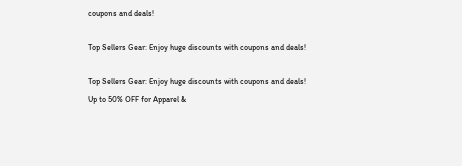coupons and deals!

Top Sellers Gear: Enjoy huge discounts with coupons and deals!

Top Sellers Gear: Enjoy huge discounts with coupons and deals!
Up to 50% OFF for Apparel &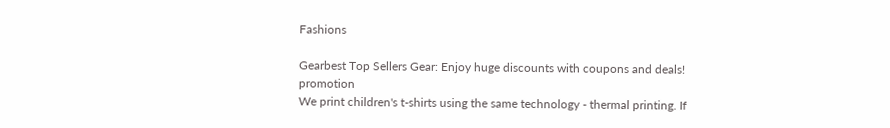Fashions

Gearbest Top Sellers Gear: Enjoy huge discounts with coupons and deals! promotion
We print children's t-shirts using the same technology - thermal printing. If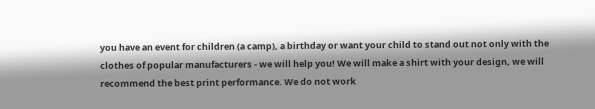you have an event for children (a camp), a birthday or want your child to stand out not only with the clothes of popular manufacturers - we will help you! We will make a shirt with your design, we will recommend the best print performance. We do not work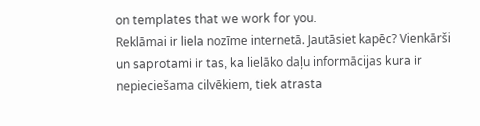on templates that we work for you.
Reklāmai ir liela nozīme internetā. Jautāsiet kapēc? Vienkārši un saprotami ir tas, ka lielāko daļu informācijas kura ir nepieciešama cilvēkiem, tiek atrasta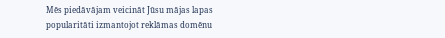Mēs piedāvājam veicināt Jūsu mājas lapas popularitāti izmantojot reklāmas domēnu